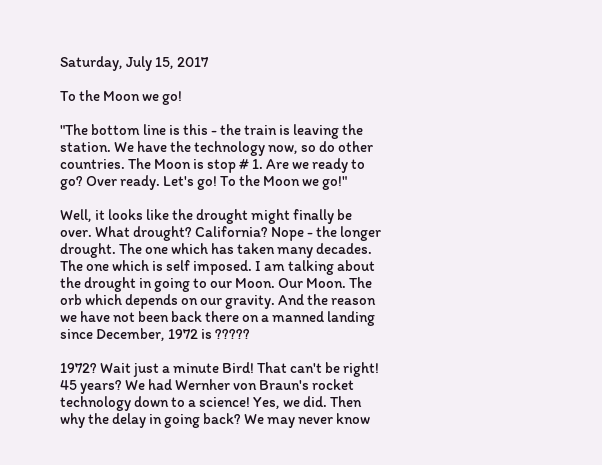Saturday, July 15, 2017

To the Moon we go!

"The bottom line is this - the train is leaving the station. We have the technology now, so do other countries. The Moon is stop # 1. Are we ready to go? Over ready. Let's go! To the Moon we go!"

Well, it looks like the drought might finally be over. What drought? California? Nope - the longer drought. The one which has taken many decades. The one which is self imposed. I am talking about the drought in going to our Moon. Our Moon. The orb which depends on our gravity. And the reason we have not been back there on a manned landing since December, 1972 is ?????

1972? Wait just a minute Bird! That can't be right! 45 years? We had Wernher von Braun's rocket technology down to a science! Yes, we did. Then why the delay in going back? We may never know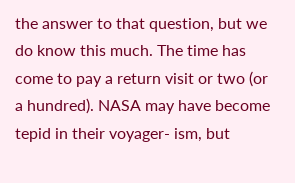the answer to that question, but we do know this much. The time has come to pay a return visit or two (or a hundred). NASA may have become tepid in their voyager- ism, but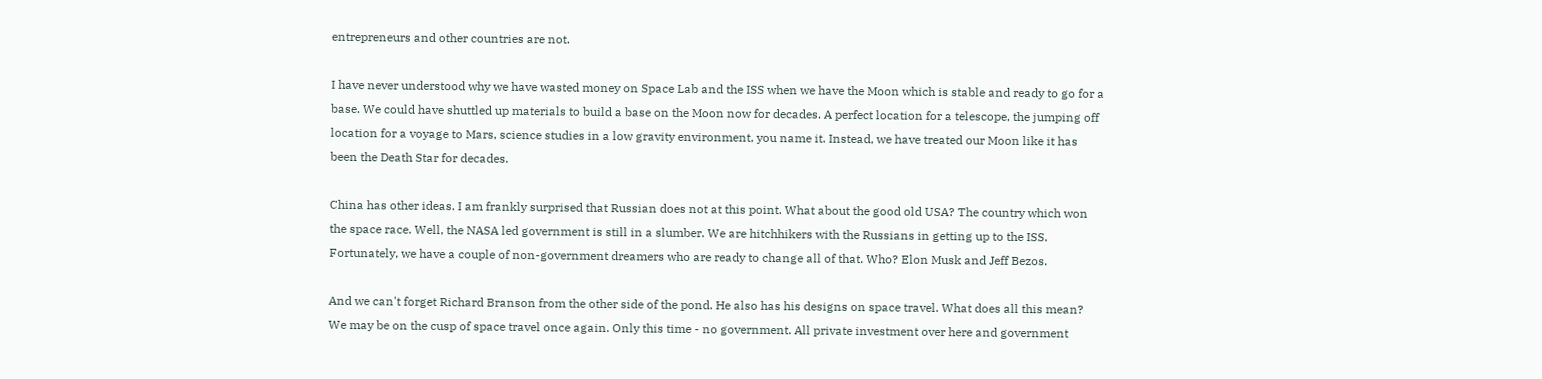entrepreneurs and other countries are not.

I have never understood why we have wasted money on Space Lab and the ISS when we have the Moon which is stable and ready to go for a base. We could have shuttled up materials to build a base on the Moon now for decades. A perfect location for a telescope, the jumping off location for a voyage to Mars, science studies in a low gravity environment, you name it. Instead, we have treated our Moon like it has been the Death Star for decades.

China has other ideas. I am frankly surprised that Russian does not at this point. What about the good old USA? The country which won the space race. Well, the NASA led government is still in a slumber. We are hitchhikers with the Russians in getting up to the ISS. Fortunately, we have a couple of non-government dreamers who are ready to change all of that. Who? Elon Musk and Jeff Bezos.

And we can't forget Richard Branson from the other side of the pond. He also has his designs on space travel. What does all this mean? We may be on the cusp of space travel once again. Only this time - no government. All private investment over here and government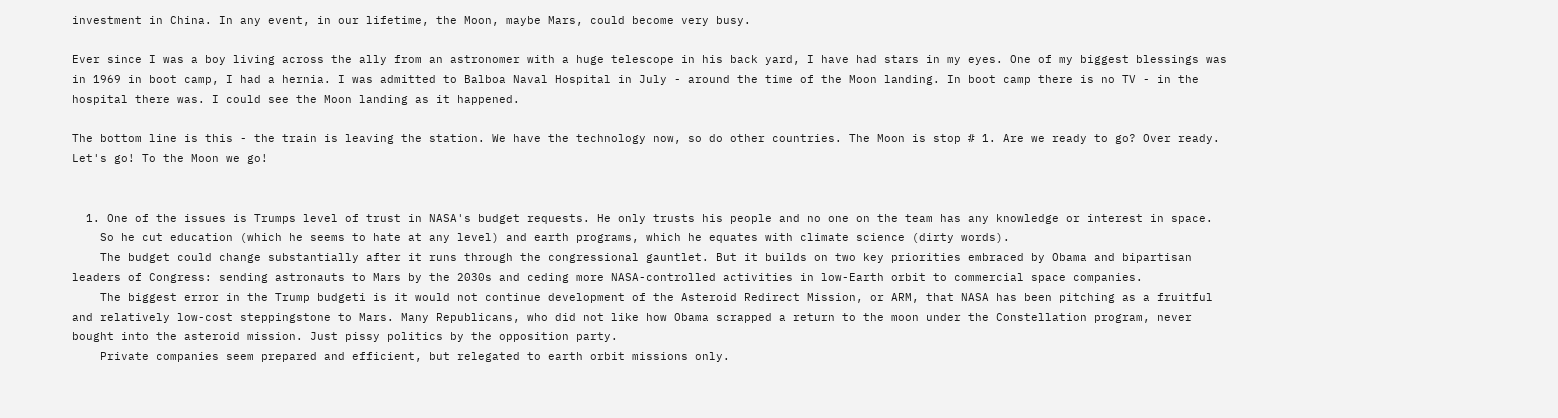investment in China. In any event, in our lifetime, the Moon, maybe Mars, could become very busy.

Ever since I was a boy living across the ally from an astronomer with a huge telescope in his back yard, I have had stars in my eyes. One of my biggest blessings was in 1969 in boot camp, I had a hernia. I was admitted to Balboa Naval Hospital in July - around the time of the Moon landing. In boot camp there is no TV - in the hospital there was. I could see the Moon landing as it happened.

The bottom line is this - the train is leaving the station. We have the technology now, so do other countries. The Moon is stop # 1. Are we ready to go? Over ready. Let's go! To the Moon we go!


  1. One of the issues is Trumps level of trust in NASA's budget requests. He only trusts his people and no one on the team has any knowledge or interest in space.
    So he cut education (which he seems to hate at any level) and earth programs, which he equates with climate science (dirty words).
    The budget could change substantially after it runs through the congressional gauntlet. But it builds on two key priorities embraced by Obama and bipartisan leaders of Congress: sending astronauts to Mars by the 2030s and ceding more NASA-controlled activities in low-Earth orbit to commercial space companies.
    The biggest error in the Trump budgeti is it would not continue development of the Asteroid Redirect Mission, or ARM, that NASA has been pitching as a fruitful and relatively low-cost steppingstone to Mars. Many Republicans, who did not like how Obama scrapped a return to the moon under the Constellation program, never bought into the asteroid mission. Just pissy politics by the opposition party.
    Private companies seem prepared and efficient, but relegated to earth orbit missions only.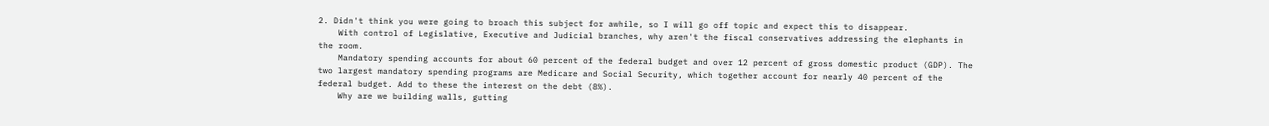2. Didn't think you were going to broach this subject for awhile, so I will go off topic and expect this to disappear.
    With control of Legislative, Executive and Judicial branches, why aren't the fiscal conservatives addressing the elephants in the room.
    Mandatory spending accounts for about 60 percent of the federal budget and over 12 percent of gross domestic product (GDP). The two largest mandatory spending programs are Medicare and Social Security, which together account for nearly 40 percent of the federal budget. Add to these the interest on the debt (8%).
    Why are we building walls, gutting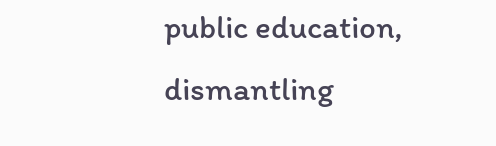public education, dismantling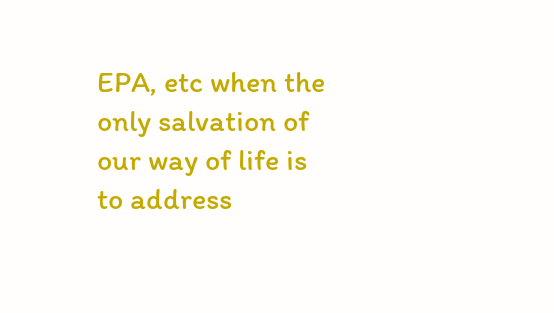EPA, etc when the only salvation of our way of life is to address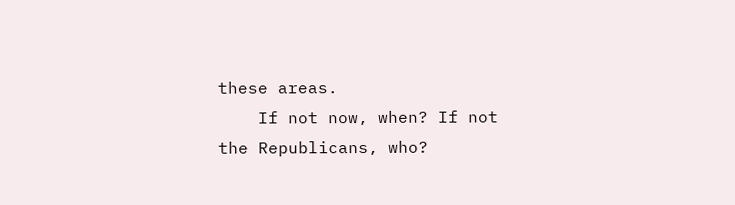these areas.
    If not now, when? If not the Republicans, who?